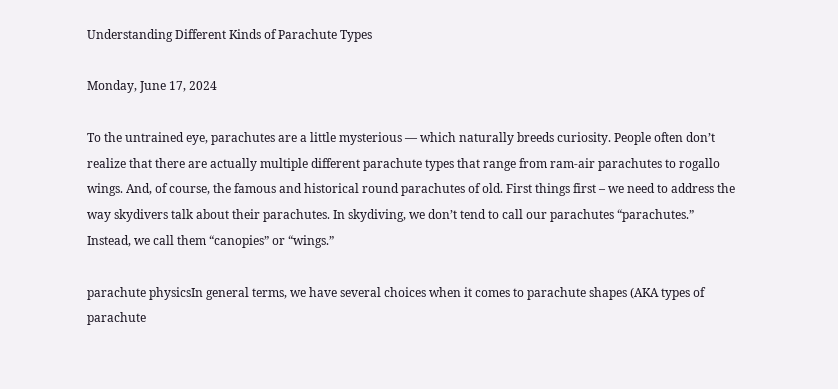Understanding Different Kinds of Parachute Types

Monday, June 17, 2024

To the untrained eye, parachutes are a little mysterious — which naturally breeds curiosity. People often don’t realize that there are actually multiple different parachute types that range from ram-air parachutes to rogallo wings. And, of course, the famous and historical round parachutes of old. First things first – we need to address the way skydivers talk about their parachutes. In skydiving, we don’t tend to call our parachutes “parachutes.” Instead, we call them “canopies” or “wings.”

parachute physicsIn general terms, we have several choices when it comes to parachute shapes (AKA types of parachute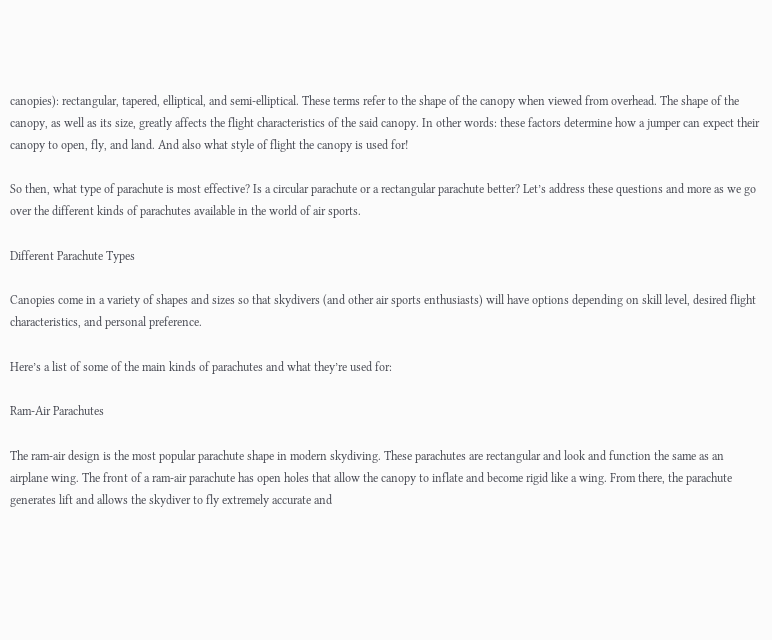canopies): rectangular, tapered, elliptical, and semi-elliptical. These terms refer to the shape of the canopy when viewed from overhead. The shape of the canopy, as well as its size, greatly affects the flight characteristics of the said canopy. In other words: these factors determine how a jumper can expect their canopy to open, fly, and land. And also what style of flight the canopy is used for!

So then, what type of parachute is most effective? Is a circular parachute or a rectangular parachute better? Let’s address these questions and more as we go over the different kinds of parachutes available in the world of air sports.

Different Parachute Types

Canopies come in a variety of shapes and sizes so that skydivers (and other air sports enthusiasts) will have options depending on skill level, desired flight characteristics, and personal preference.

Here’s a list of some of the main kinds of parachutes and what they’re used for:

Ram-Air Parachutes

The ram-air design is the most popular parachute shape in modern skydiving. These parachutes are rectangular and look and function the same as an airplane wing. The front of a ram-air parachute has open holes that allow the canopy to inflate and become rigid like a wing. From there, the parachute generates lift and allows the skydiver to fly extremely accurate and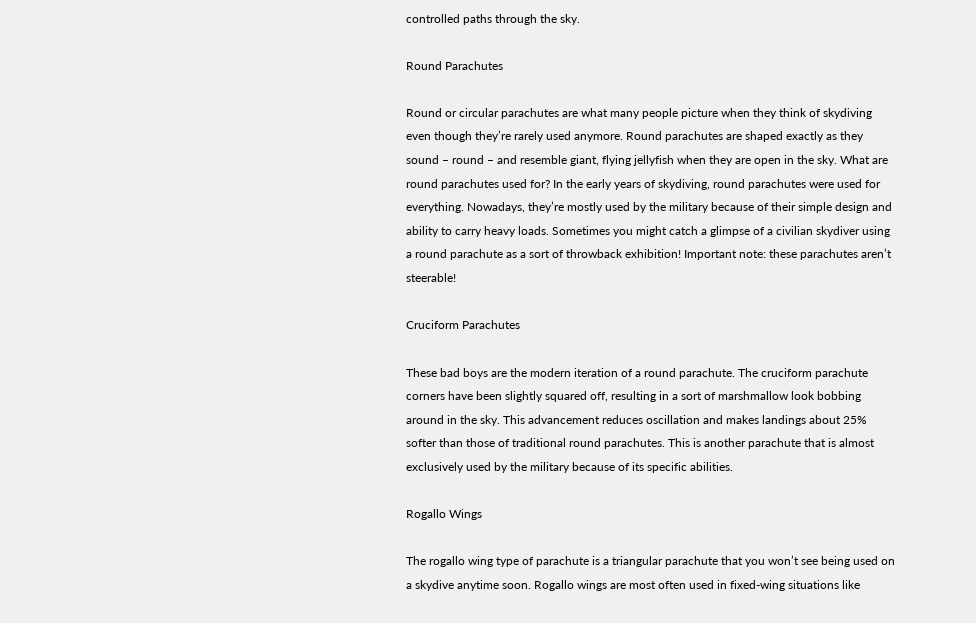controlled paths through the sky.

Round Parachutes

Round or circular parachutes are what many people picture when they think of skydiving even though they’re rarely used anymore. Round parachutes are shaped exactly as they sound – round – and resemble giant, flying jellyfish when they are open in the sky. What are round parachutes used for? In the early years of skydiving, round parachutes were used for everything. Nowadays, they’re mostly used by the military because of their simple design and ability to carry heavy loads. Sometimes you might catch a glimpse of a civilian skydiver using a round parachute as a sort of throwback exhibition! Important note: these parachutes aren’t steerable!

Cruciform Parachutes

These bad boys are the modern iteration of a round parachute. The cruciform parachute corners have been slightly squared off, resulting in a sort of marshmallow look bobbing around in the sky. This advancement reduces oscillation and makes landings about 25% softer than those of traditional round parachutes. This is another parachute that is almost exclusively used by the military because of its specific abilities.

Rogallo Wings

The rogallo wing type of parachute is a triangular parachute that you won’t see being used on a skydive anytime soon. Rogallo wings are most often used in fixed-wing situations like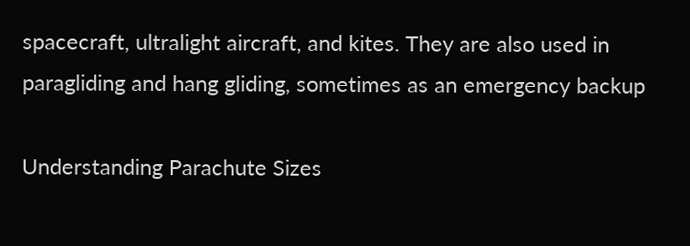spacecraft, ultralight aircraft, and kites. They are also used in paragliding and hang gliding, sometimes as an emergency backup

Understanding Parachute Sizes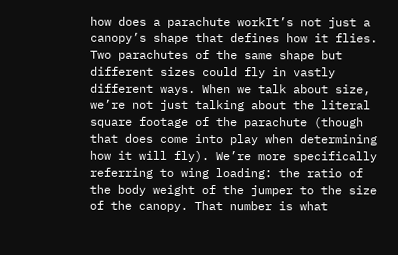how does a parachute workIt’s not just a canopy’s shape that defines how it flies. Two parachutes of the same shape but different sizes could fly in vastly different ways. When we talk about size, we’re not just talking about the literal square footage of the parachute (though that does come into play when determining how it will fly). We’re more specifically referring to wing loading: the ratio of the body weight of the jumper to the size of the canopy. That number is what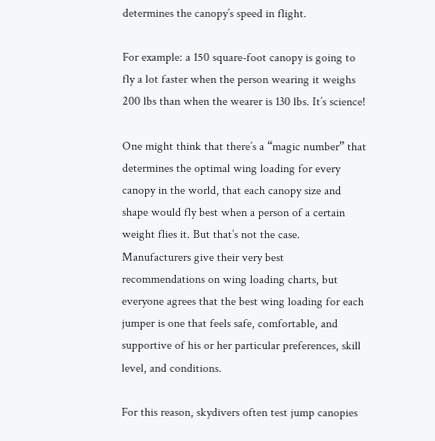determines the canopy’s speed in flight.

For example: a 150 square-foot canopy is going to fly a lot faster when the person wearing it weighs 200 lbs than when the wearer is 130 lbs. It’s science!

One might think that there’s a “magic number” that determines the optimal wing loading for every canopy in the world, that each canopy size and shape would fly best when a person of a certain weight flies it. But that’s not the case. Manufacturers give their very best recommendations on wing loading charts, but everyone agrees that the best wing loading for each jumper is one that feels safe, comfortable, and supportive of his or her particular preferences, skill level, and conditions.

For this reason, skydivers often test jump canopies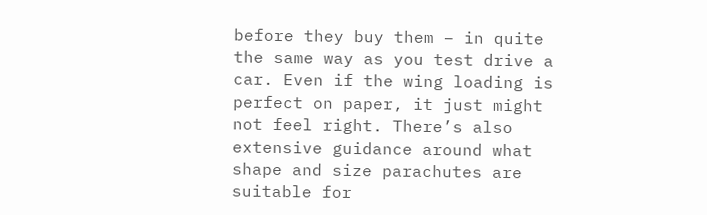before they buy them – in quite the same way as you test drive a car. Even if the wing loading is perfect on paper, it just might not feel right. There’s also extensive guidance around what shape and size parachutes are suitable for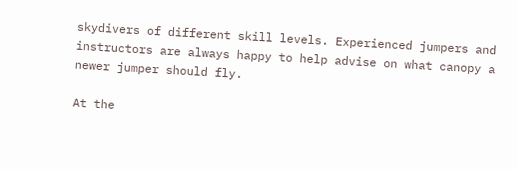skydivers of different skill levels. Experienced jumpers and instructors are always happy to help advise on what canopy a newer jumper should fly.

At the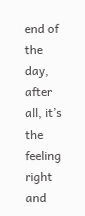end of the day, after all, it’s the feeling right and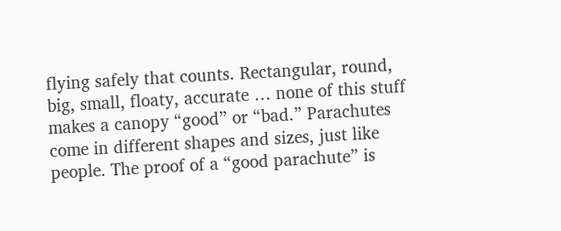flying safely that counts. Rectangular, round, big, small, floaty, accurate … none of this stuff makes a canopy “good” or “bad.” Parachutes come in different shapes and sizes, just like people. The proof of a “good parachute” is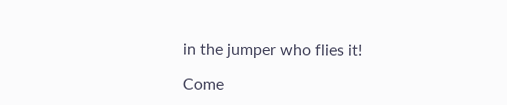in the jumper who flies it!

Come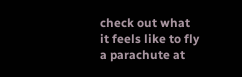check out what it feels like to fly a parachute at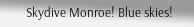Skydive Monroe! Blue skies!